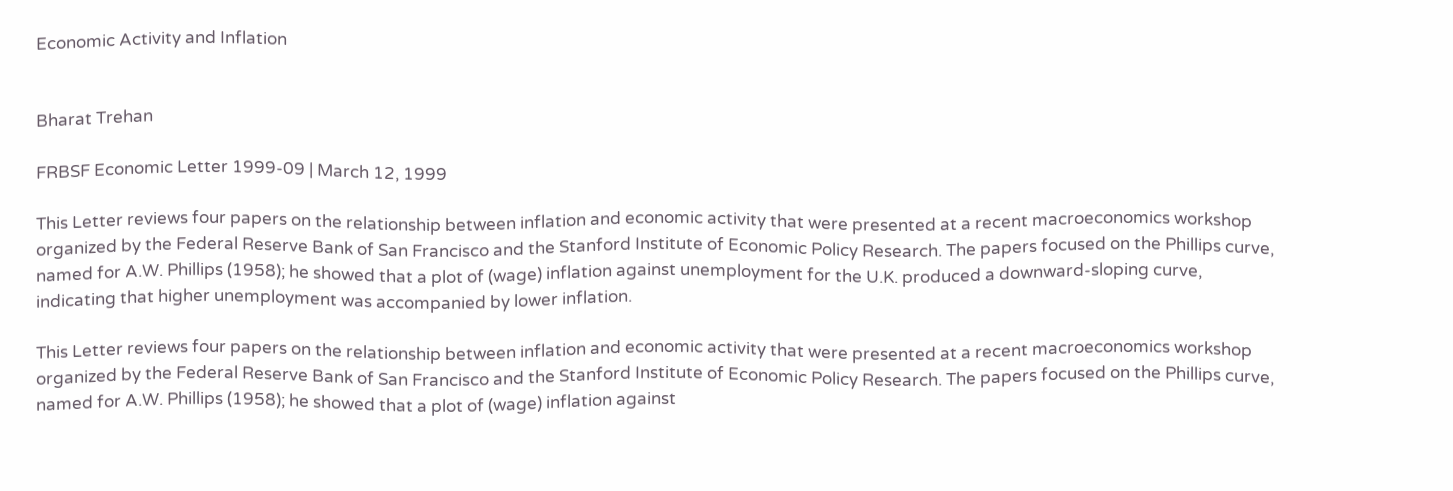Economic Activity and Inflation


Bharat Trehan

FRBSF Economic Letter 1999-09 | March 12, 1999

This Letter reviews four papers on the relationship between inflation and economic activity that were presented at a recent macroeconomics workshop organized by the Federal Reserve Bank of San Francisco and the Stanford Institute of Economic Policy Research. The papers focused on the Phillips curve, named for A.W. Phillips (1958); he showed that a plot of (wage) inflation against unemployment for the U.K. produced a downward-sloping curve, indicating that higher unemployment was accompanied by lower inflation.

This Letter reviews four papers on the relationship between inflation and economic activity that were presented at a recent macroeconomics workshop organized by the Federal Reserve Bank of San Francisco and the Stanford Institute of Economic Policy Research. The papers focused on the Phillips curve, named for A.W. Phillips (1958); he showed that a plot of (wage) inflation against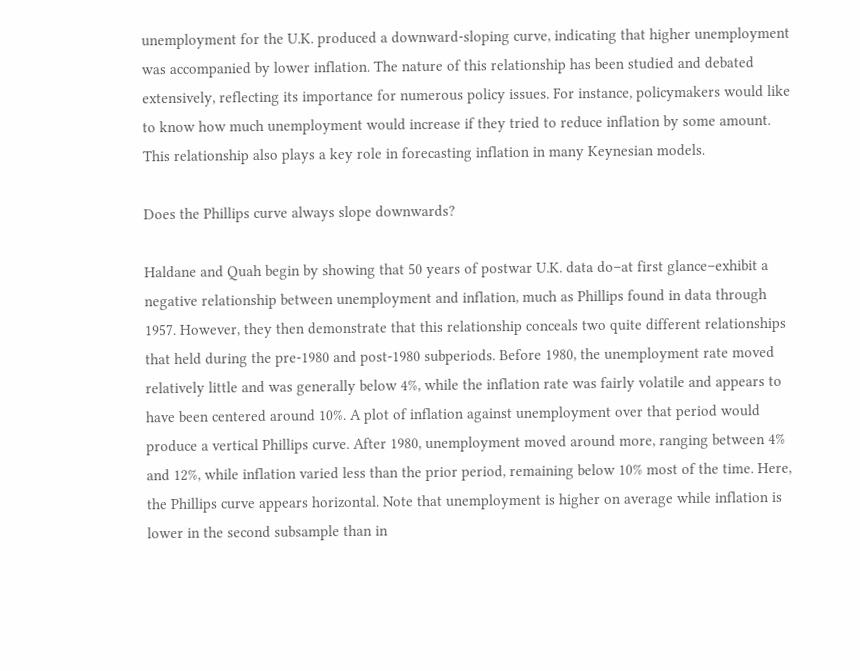unemployment for the U.K. produced a downward-sloping curve, indicating that higher unemployment was accompanied by lower inflation. The nature of this relationship has been studied and debated extensively, reflecting its importance for numerous policy issues. For instance, policymakers would like to know how much unemployment would increase if they tried to reduce inflation by some amount. This relationship also plays a key role in forecasting inflation in many Keynesian models.

Does the Phillips curve always slope downwards?

Haldane and Quah begin by showing that 50 years of postwar U.K. data do–at first glance–exhibit a negative relationship between unemployment and inflation, much as Phillips found in data through 1957. However, they then demonstrate that this relationship conceals two quite different relationships that held during the pre-1980 and post-1980 subperiods. Before 1980, the unemployment rate moved relatively little and was generally below 4%, while the inflation rate was fairly volatile and appears to have been centered around 10%. A plot of inflation against unemployment over that period would produce a vertical Phillips curve. After 1980, unemployment moved around more, ranging between 4% and 12%, while inflation varied less than the prior period, remaining below 10% most of the time. Here, the Phillips curve appears horizontal. Note that unemployment is higher on average while inflation is lower in the second subsample than in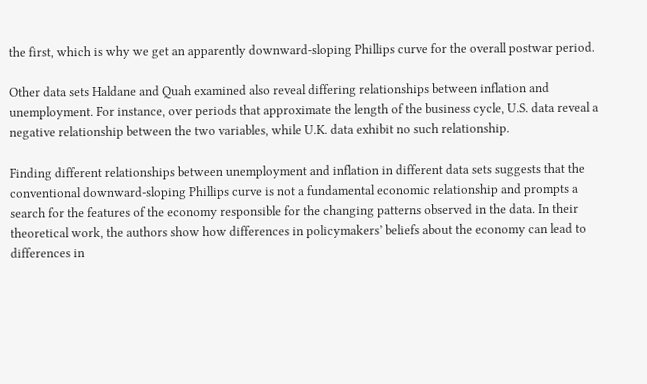the first, which is why we get an apparently downward-sloping Phillips curve for the overall postwar period.

Other data sets Haldane and Quah examined also reveal differing relationships between inflation and unemployment. For instance, over periods that approximate the length of the business cycle, U.S. data reveal a negative relationship between the two variables, while U.K. data exhibit no such relationship.

Finding different relationships between unemployment and inflation in different data sets suggests that the conventional downward-sloping Phillips curve is not a fundamental economic relationship and prompts a search for the features of the economy responsible for the changing patterns observed in the data. In their theoretical work, the authors show how differences in policymakers’ beliefs about the economy can lead to differences in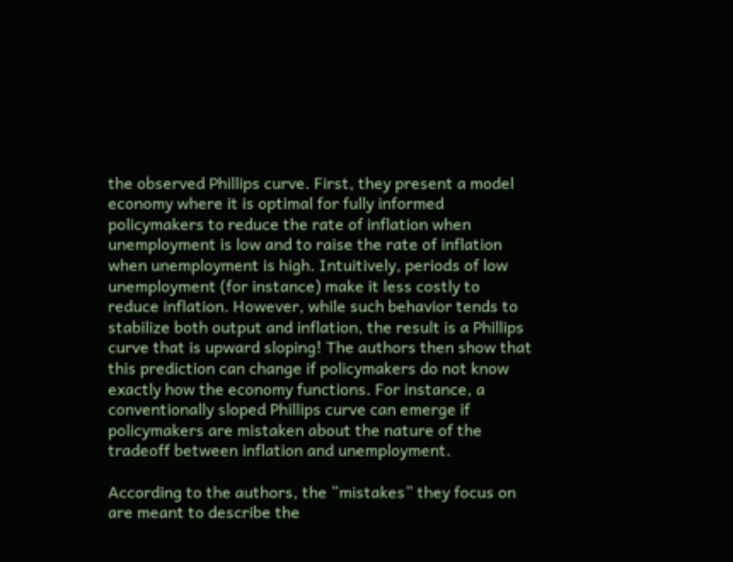the observed Phillips curve. First, they present a model economy where it is optimal for fully informed policymakers to reduce the rate of inflation when unemployment is low and to raise the rate of inflation when unemployment is high. Intuitively, periods of low unemployment (for instance) make it less costly to reduce inflation. However, while such behavior tends to stabilize both output and inflation, the result is a Phillips curve that is upward sloping! The authors then show that this prediction can change if policymakers do not know exactly how the economy functions. For instance, a conventionally sloped Phillips curve can emerge if policymakers are mistaken about the nature of the tradeoff between inflation and unemployment.

According to the authors, the “mistakes” they focus on are meant to describe the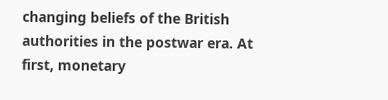changing beliefs of the British authorities in the postwar era. At first, monetary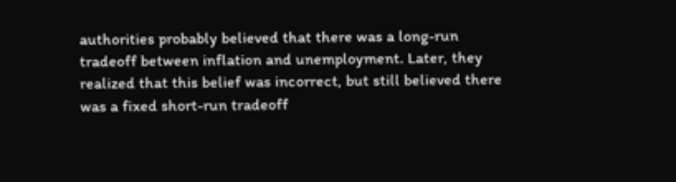authorities probably believed that there was a long-run tradeoff between inflation and unemployment. Later, they realized that this belief was incorrect, but still believed there was a fixed short-run tradeoff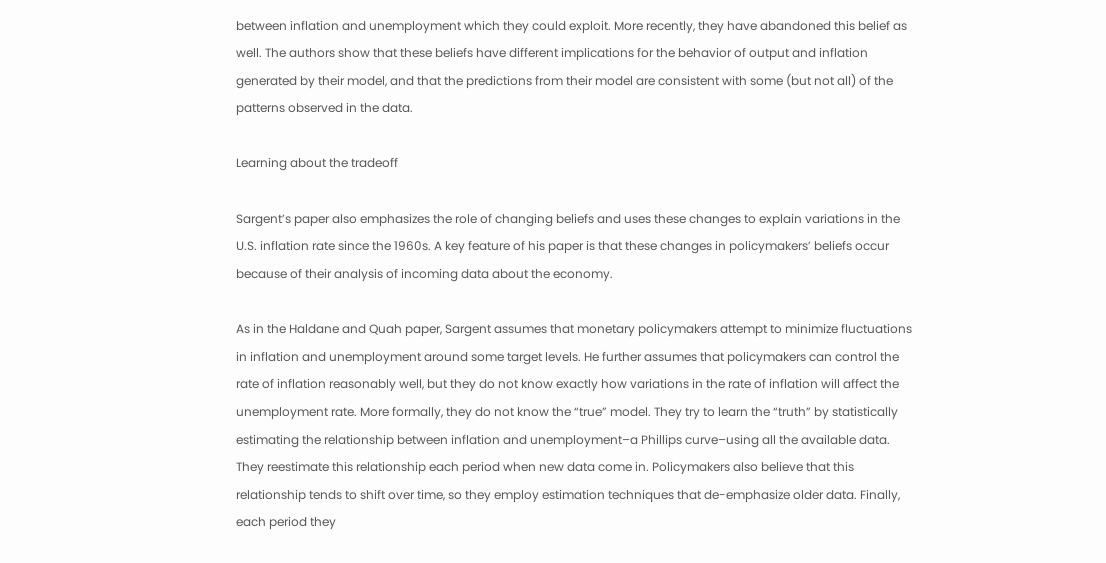between inflation and unemployment which they could exploit. More recently, they have abandoned this belief as well. The authors show that these beliefs have different implications for the behavior of output and inflation generated by their model, and that the predictions from their model are consistent with some (but not all) of the patterns observed in the data.

Learning about the tradeoff

Sargent’s paper also emphasizes the role of changing beliefs and uses these changes to explain variations in the U.S. inflation rate since the 1960s. A key feature of his paper is that these changes in policymakers’ beliefs occur because of their analysis of incoming data about the economy.

As in the Haldane and Quah paper, Sargent assumes that monetary policymakers attempt to minimize fluctuations in inflation and unemployment around some target levels. He further assumes that policymakers can control the rate of inflation reasonably well, but they do not know exactly how variations in the rate of inflation will affect the unemployment rate. More formally, they do not know the “true” model. They try to learn the “truth” by statistically estimating the relationship between inflation and unemployment–a Phillips curve–using all the available data. They reestimate this relationship each period when new data come in. Policymakers also believe that this relationship tends to shift over time, so they employ estimation techniques that de-emphasize older data. Finally, each period they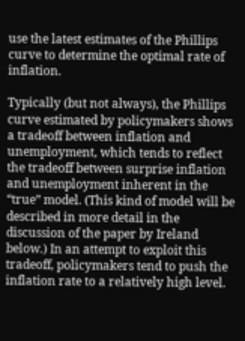use the latest estimates of the Phillips curve to determine the optimal rate of inflation.

Typically (but not always), the Phillips curve estimated by policymakers shows a tradeoff between inflation and unemployment, which tends to reflect the tradeoff between surprise inflation and unemployment inherent in the “true” model. (This kind of model will be described in more detail in the discussion of the paper by Ireland below.) In an attempt to exploit this tradeoff, policymakers tend to push the inflation rate to a relatively high level.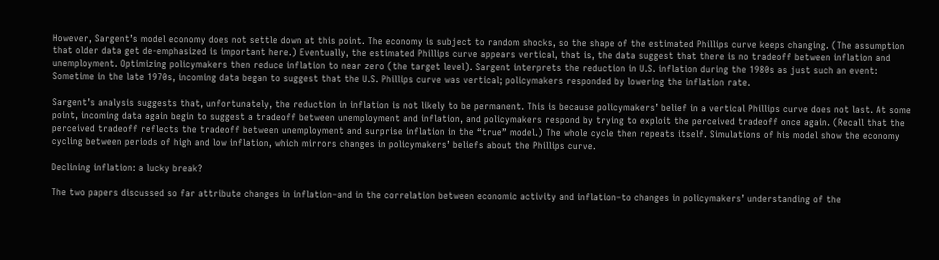However, Sargent’s model economy does not settle down at this point. The economy is subject to random shocks, so the shape of the estimated Phillips curve keeps changing. (The assumption that older data get de-emphasized is important here.) Eventually, the estimated Phillips curve appears vertical, that is, the data suggest that there is no tradeoff between inflation and unemployment. Optimizing policymakers then reduce inflation to near zero (the target level). Sargent interprets the reduction in U.S. inflation during the 1980s as just such an event: Sometime in the late 1970s, incoming data began to suggest that the U.S. Phillips curve was vertical; policymakers responded by lowering the inflation rate.

Sargent’s analysis suggests that, unfortunately, the reduction in inflation is not likely to be permanent. This is because policymakers’ belief in a vertical Phillips curve does not last. At some point, incoming data again begin to suggest a tradeoff between unemployment and inflation, and policymakers respond by trying to exploit the perceived tradeoff once again. (Recall that the perceived tradeoff reflects the tradeoff between unemployment and surprise inflation in the “true” model.) The whole cycle then repeats itself. Simulations of his model show the economy cycling between periods of high and low inflation, which mirrors changes in policymakers’ beliefs about the Phillips curve.

Declining inflation: a lucky break?

The two papers discussed so far attribute changes in inflation–and in the correlation between economic activity and inflation–to changes in policymakers’ understanding of the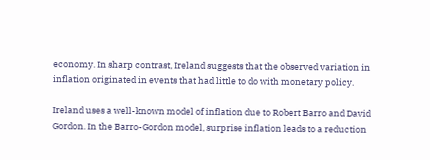economy. In sharp contrast, Ireland suggests that the observed variation in inflation originated in events that had little to do with monetary policy.

Ireland uses a well-known model of inflation due to Robert Barro and David Gordon. In the Barro-Gordon model, surprise inflation leads to a reduction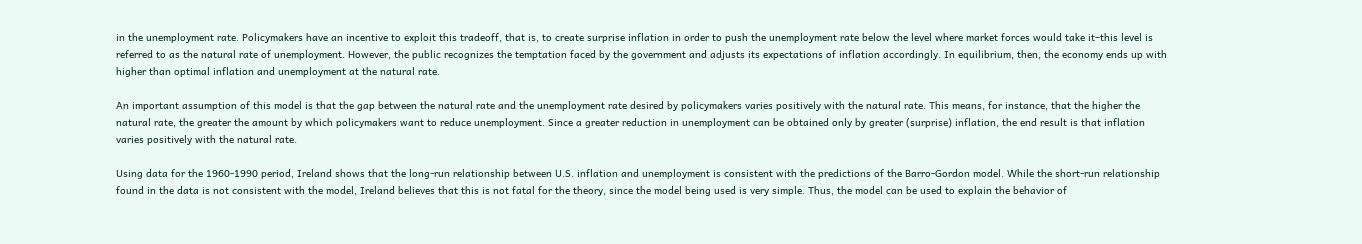in the unemployment rate. Policymakers have an incentive to exploit this tradeoff, that is, to create surprise inflation in order to push the unemployment rate below the level where market forces would take it–this level is referred to as the natural rate of unemployment. However, the public recognizes the temptation faced by the government and adjusts its expectations of inflation accordingly. In equilibrium, then, the economy ends up with higher than optimal inflation and unemployment at the natural rate.

An important assumption of this model is that the gap between the natural rate and the unemployment rate desired by policymakers varies positively with the natural rate. This means, for instance, that the higher the natural rate, the greater the amount by which policymakers want to reduce unemployment. Since a greater reduction in unemployment can be obtained only by greater (surprise) inflation, the end result is that inflation varies positively with the natural rate.

Using data for the 1960-1990 period, Ireland shows that the long-run relationship between U.S. inflation and unemployment is consistent with the predictions of the Barro-Gordon model. While the short-run relationship found in the data is not consistent with the model, Ireland believes that this is not fatal for the theory, since the model being used is very simple. Thus, the model can be used to explain the behavior of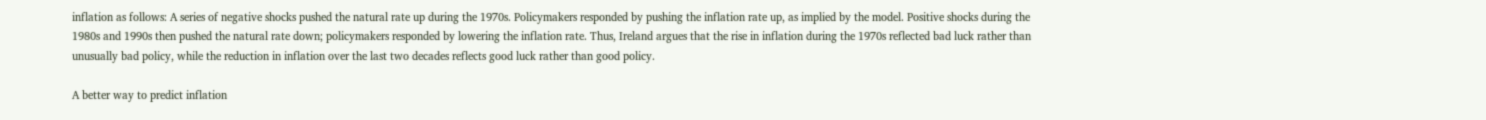inflation as follows: A series of negative shocks pushed the natural rate up during the 1970s. Policymakers responded by pushing the inflation rate up, as implied by the model. Positive shocks during the 1980s and 1990s then pushed the natural rate down; policymakers responded by lowering the inflation rate. Thus, Ireland argues that the rise in inflation during the 1970s reflected bad luck rather than unusually bad policy, while the reduction in inflation over the last two decades reflects good luck rather than good policy.

A better way to predict inflation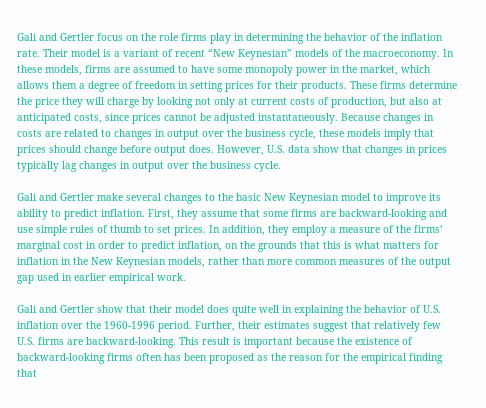Gali and Gertler focus on the role firms play in determining the behavior of the inflation rate. Their model is a variant of recent “New Keynesian” models of the macroeconomy. In these models, firms are assumed to have some monopoly power in the market, which allows them a degree of freedom in setting prices for their products. These firms determine the price they will charge by looking not only at current costs of production, but also at anticipated costs, since prices cannot be adjusted instantaneously. Because changes in costs are related to changes in output over the business cycle, these models imply that prices should change before output does. However, U.S. data show that changes in prices typically lag changes in output over the business cycle.

Gali and Gertler make several changes to the basic New Keynesian model to improve its ability to predict inflation. First, they assume that some firms are backward-looking and use simple rules of thumb to set prices. In addition, they employ a measure of the firms’ marginal cost in order to predict inflation, on the grounds that this is what matters for inflation in the New Keynesian models, rather than more common measures of the output gap used in earlier empirical work.

Gali and Gertler show that their model does quite well in explaining the behavior of U.S. inflation over the 1960-1996 period. Further, their estimates suggest that relatively few U.S. firms are backward-looking. This result is important because the existence of backward-looking firms often has been proposed as the reason for the empirical finding that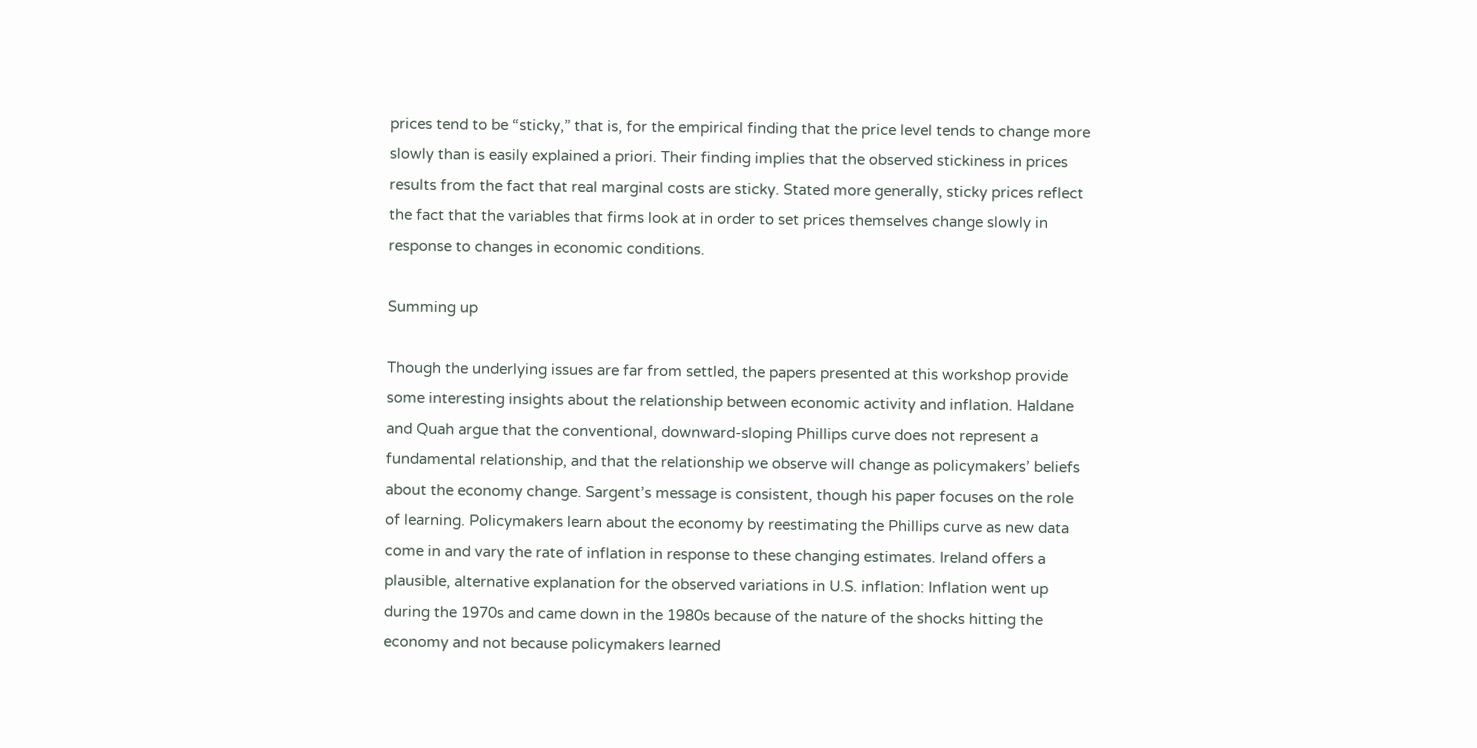prices tend to be “sticky,” that is, for the empirical finding that the price level tends to change more slowly than is easily explained a priori. Their finding implies that the observed stickiness in prices results from the fact that real marginal costs are sticky. Stated more generally, sticky prices reflect the fact that the variables that firms look at in order to set prices themselves change slowly in response to changes in economic conditions.

Summing up

Though the underlying issues are far from settled, the papers presented at this workshop provide some interesting insights about the relationship between economic activity and inflation. Haldane and Quah argue that the conventional, downward-sloping Phillips curve does not represent a fundamental relationship, and that the relationship we observe will change as policymakers’ beliefs about the economy change. Sargent’s message is consistent, though his paper focuses on the role of learning. Policymakers learn about the economy by reestimating the Phillips curve as new data come in and vary the rate of inflation in response to these changing estimates. Ireland offers a plausible, alternative explanation for the observed variations in U.S. inflation: Inflation went up during the 1970s and came down in the 1980s because of the nature of the shocks hitting the economy and not because policymakers learned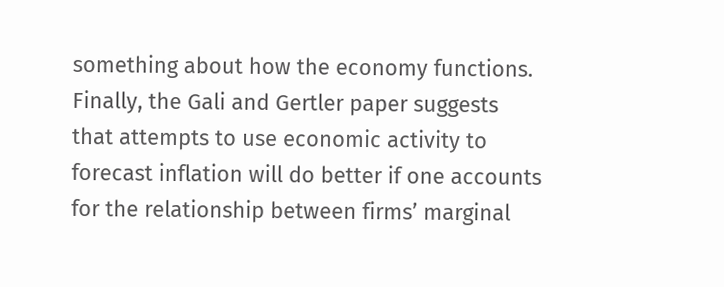something about how the economy functions. Finally, the Gali and Gertler paper suggests that attempts to use economic activity to forecast inflation will do better if one accounts for the relationship between firms’ marginal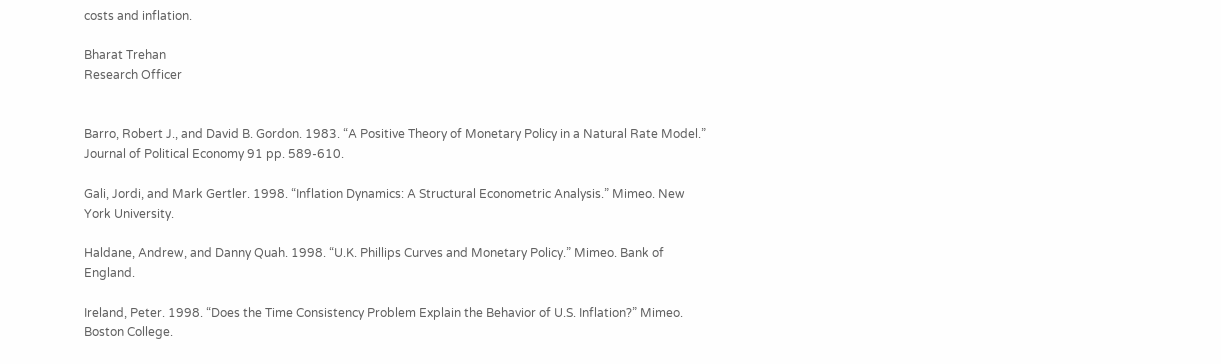costs and inflation.

Bharat Trehan
Research Officer


Barro, Robert J., and David B. Gordon. 1983. “A Positive Theory of Monetary Policy in a Natural Rate Model.” Journal of Political Economy 91 pp. 589-610.

Gali, Jordi, and Mark Gertler. 1998. “Inflation Dynamics: A Structural Econometric Analysis.” Mimeo. New York University.

Haldane, Andrew, and Danny Quah. 1998. “U.K. Phillips Curves and Monetary Policy.” Mimeo. Bank of England.

Ireland, Peter. 1998. “Does the Time Consistency Problem Explain the Behavior of U.S. Inflation?” Mimeo. Boston College.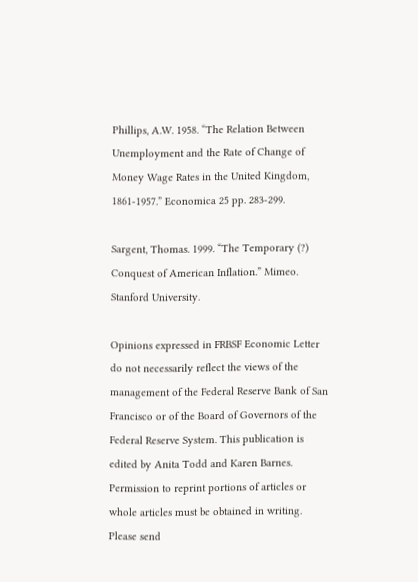Phillips, A.W. 1958. “The Relation Between Unemployment and the Rate of Change of Money Wage Rates in the United Kingdom, 1861-1957.” Economica 25 pp. 283-299.

Sargent, Thomas. 1999. “The Temporary (?) Conquest of American Inflation.” Mimeo. Stanford University.

Opinions expressed in FRBSF Economic Letter do not necessarily reflect the views of the management of the Federal Reserve Bank of San Francisco or of the Board of Governors of the Federal Reserve System. This publication is edited by Anita Todd and Karen Barnes. Permission to reprint portions of articles or whole articles must be obtained in writing. Please send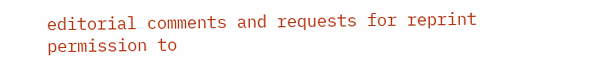editorial comments and requests for reprint permission to